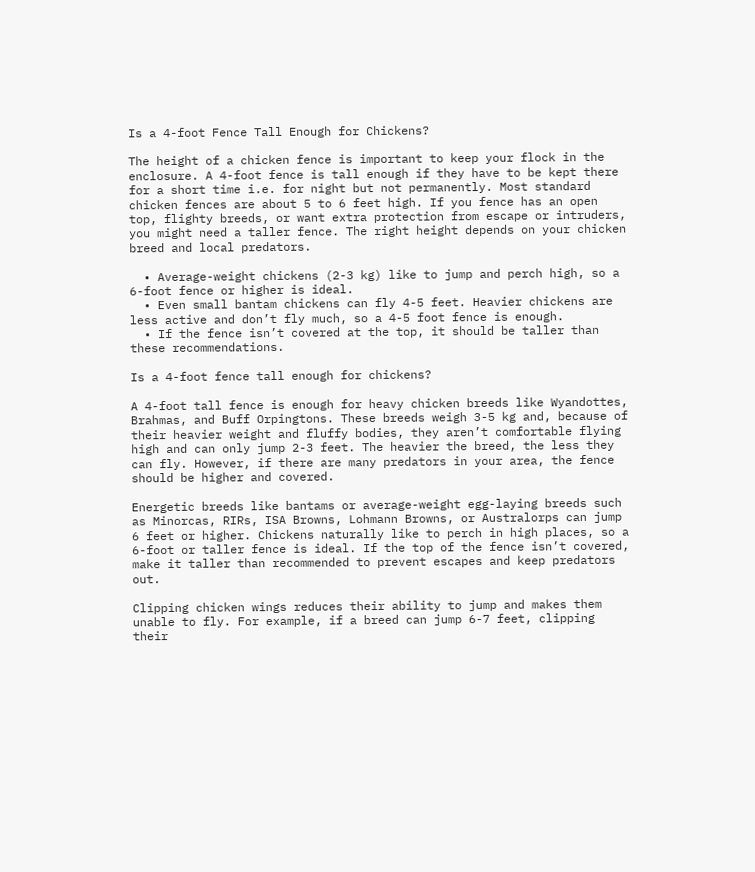Is a 4-foot Fence Tall Enough for Chickens?

The height of a chicken fence is important to keep your flock in the enclosure. A 4-foot fence is tall enough if they have to be kept there for a short time i.e. for night but not permanently. Most standard chicken fences are about 5 to 6 feet high. If you fence has an open top, flighty breeds, or want extra protection from escape or intruders, you might need a taller fence. The right height depends on your chicken breed and local predators.

  • Average-weight chickens (2-3 kg) like to jump and perch high, so a 6-foot fence or higher is ideal.
  • Even small bantam chickens can fly 4-5 feet. Heavier chickens are less active and don’t fly much, so a 4-5 foot fence is enough.
  • If the fence isn’t covered at the top, it should be taller than these recommendations.

Is a 4-foot fence tall enough for chickens?

A 4-foot tall fence is enough for heavy chicken breeds like Wyandottes, Brahmas, and Buff Orpingtons. These breeds weigh 3-5 kg and, because of their heavier weight and fluffy bodies, they aren’t comfortable flying high and can only jump 2-3 feet. The heavier the breed, the less they can fly. However, if there are many predators in your area, the fence should be higher and covered.

Energetic breeds like bantams or average-weight egg-laying breeds such as Minorcas, RIRs, ISA Browns, Lohmann Browns, or Australorps can jump 6 feet or higher. Chickens naturally like to perch in high places, so a 6-foot or taller fence is ideal. If the top of the fence isn’t covered, make it taller than recommended to prevent escapes and keep predators out.

Clipping chicken wings reduces their ability to jump and makes them unable to fly. For example, if a breed can jump 6-7 feet, clipping their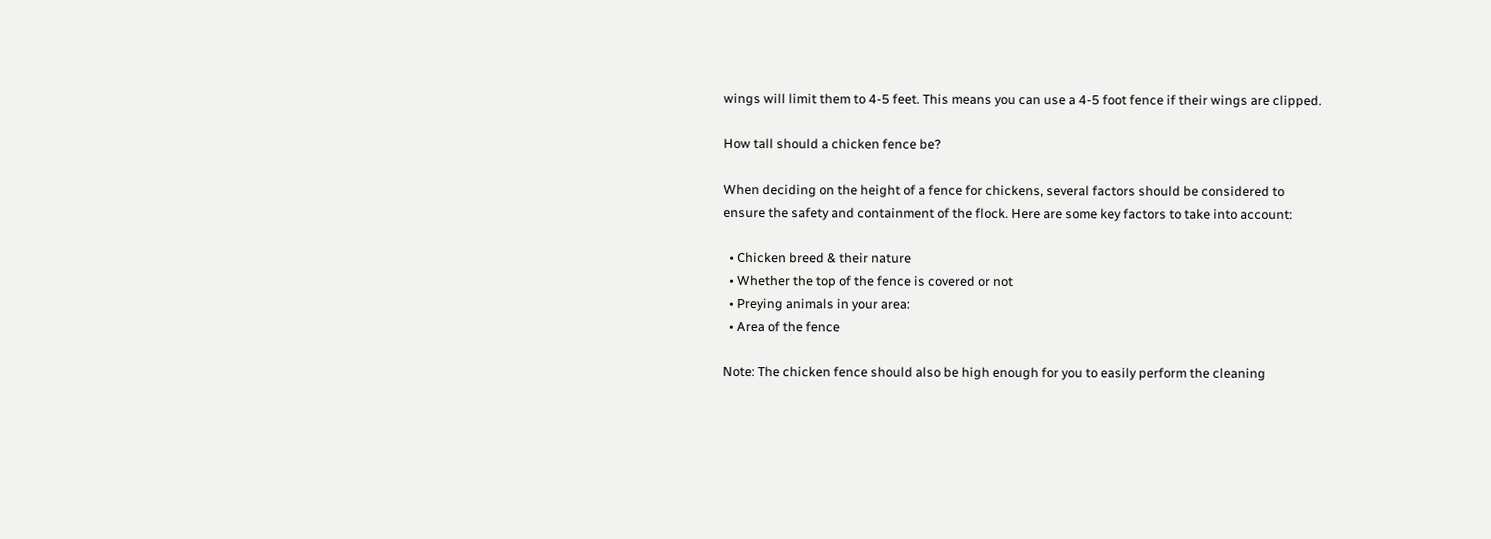wings will limit them to 4-5 feet. This means you can use a 4-5 foot fence if their wings are clipped.

How tall should a chicken fence be?

When deciding on the height of a fence for chickens, several factors should be considered to ensure the safety and containment of the flock. Here are some key factors to take into account:

  • Chicken breed & their nature
  • Whether the top of the fence is covered or not
  • Preying animals in your area:
  • Area of the fence

Note: The chicken fence should also be high enough for you to easily perform the cleaning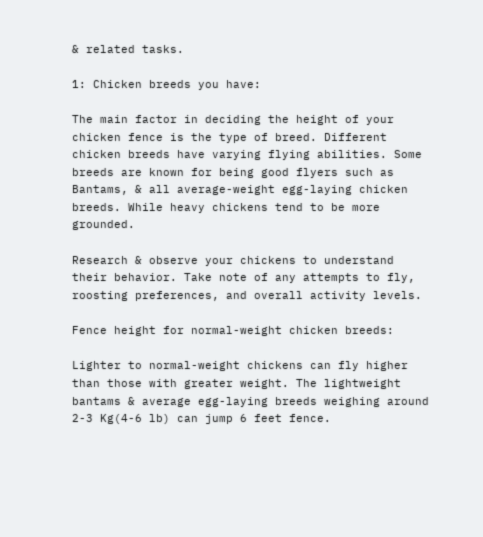& related tasks.

1: Chicken breeds you have:

The main factor in deciding the height of your chicken fence is the type of breed. Different chicken breeds have varying flying abilities. Some breeds are known for being good flyers such as Bantams, & all average-weight egg-laying chicken breeds. While heavy chickens tend to be more grounded.

Research & observe your chickens to understand their behavior. Take note of any attempts to fly, roosting preferences, and overall activity levels.

Fence height for normal-weight chicken breeds:

Lighter to normal-weight chickens can fly higher than those with greater weight. The lightweight bantams & average egg-laying breeds weighing around 2-3 Kg(4-6 lb) can jump 6 feet fence.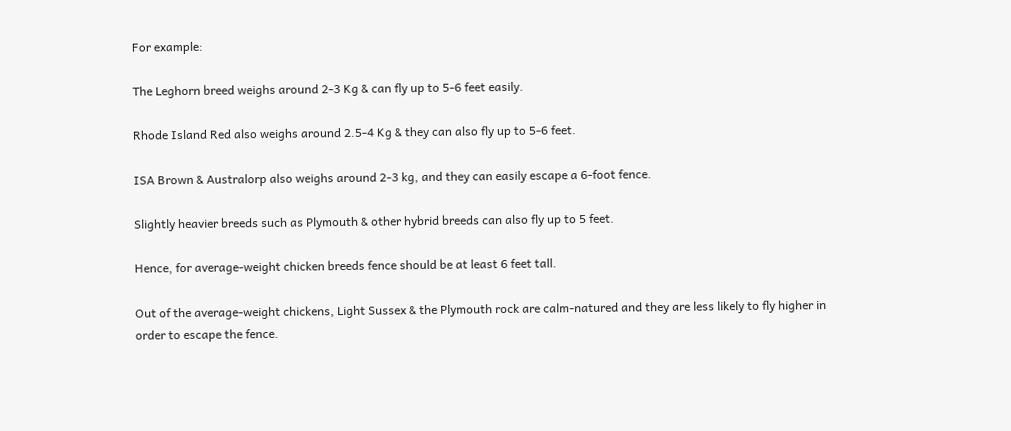For example:

The Leghorn breed weighs around 2-3 Kg & can fly up to 5-6 feet easily.

Rhode Island Red also weighs around 2.5-4 Kg & they can also fly up to 5-6 feet.

ISA Brown & Australorp also weighs around 2-3 kg, and they can easily escape a 6-foot fence.

Slightly heavier breeds such as Plymouth & other hybrid breeds can also fly up to 5 feet.

Hence, for average-weight chicken breeds fence should be at least 6 feet tall.

Out of the average-weight chickens, Light Sussex & the Plymouth rock are calm-natured and they are less likely to fly higher in order to escape the fence.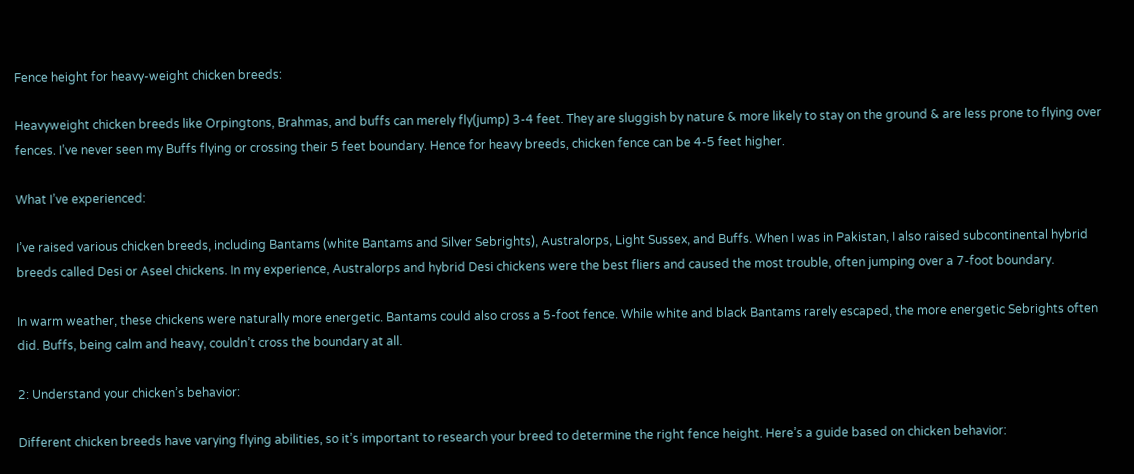Fence height for heavy-weight chicken breeds:

Heavyweight chicken breeds like Orpingtons, Brahmas, and buffs can merely fly(jump) 3-4 feet. They are sluggish by nature & more likely to stay on the ground & are less prone to flying over fences. I’ve never seen my Buffs flying or crossing their 5 feet boundary. Hence for heavy breeds, chicken fence can be 4-5 feet higher.

What I’ve experienced:

I’ve raised various chicken breeds, including Bantams (white Bantams and Silver Sebrights), Australorps, Light Sussex, and Buffs. When I was in Pakistan, I also raised subcontinental hybrid breeds called Desi or Aseel chickens. In my experience, Australorps and hybrid Desi chickens were the best fliers and caused the most trouble, often jumping over a 7-foot boundary.

In warm weather, these chickens were naturally more energetic. Bantams could also cross a 5-foot fence. While white and black Bantams rarely escaped, the more energetic Sebrights often did. Buffs, being calm and heavy, couldn’t cross the boundary at all.

2: Understand your chicken’s behavior:

Different chicken breeds have varying flying abilities, so it’s important to research your breed to determine the right fence height. Here’s a guide based on chicken behavior: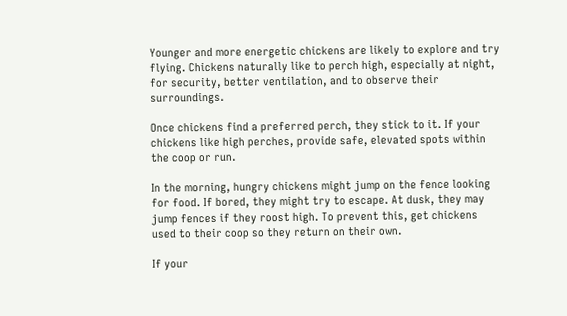Younger and more energetic chickens are likely to explore and try flying. Chickens naturally like to perch high, especially at night, for security, better ventilation, and to observe their surroundings.

Once chickens find a preferred perch, they stick to it. If your chickens like high perches, provide safe, elevated spots within the coop or run.

In the morning, hungry chickens might jump on the fence looking for food. If bored, they might try to escape. At dusk, they may jump fences if they roost high. To prevent this, get chickens used to their coop so they return on their own.

If your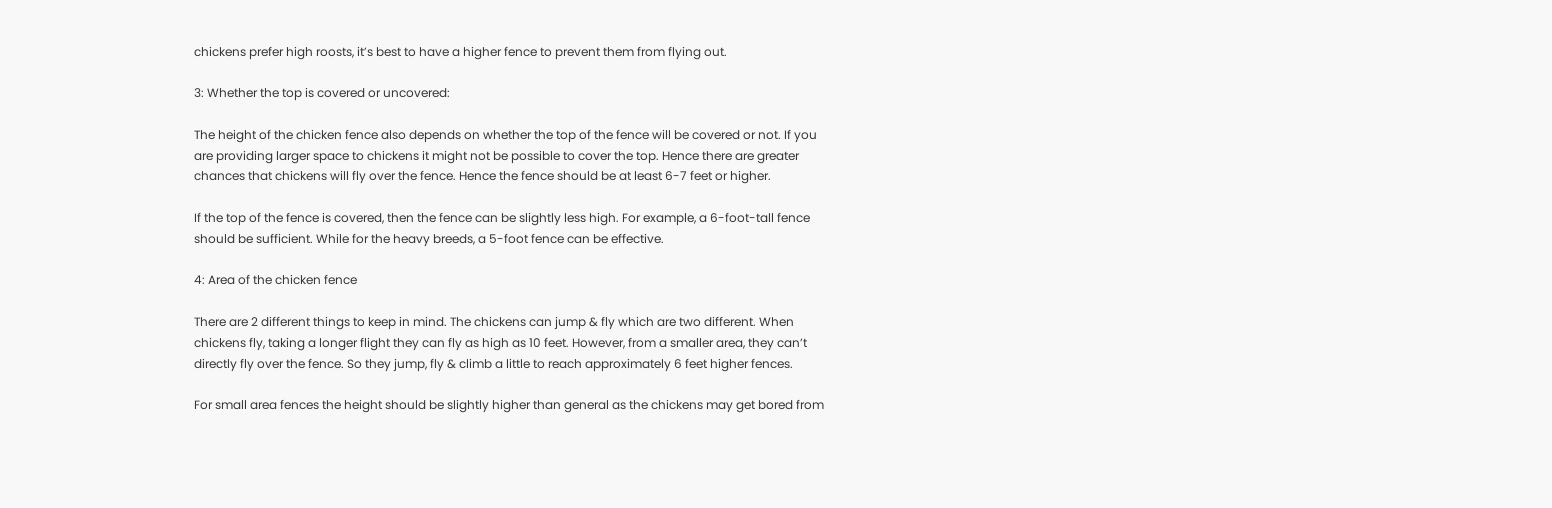chickens prefer high roosts, it’s best to have a higher fence to prevent them from flying out.

3: Whether the top is covered or uncovered:

The height of the chicken fence also depends on whether the top of the fence will be covered or not. If you are providing larger space to chickens it might not be possible to cover the top. Hence there are greater chances that chickens will fly over the fence. Hence the fence should be at least 6-7 feet or higher.

If the top of the fence is covered, then the fence can be slightly less high. For example, a 6-foot-tall fence should be sufficient. While for the heavy breeds, a 5-foot fence can be effective.

4: Area of the chicken fence

There are 2 different things to keep in mind. The chickens can jump & fly which are two different. When chickens fly, taking a longer flight they can fly as high as 10 feet. However, from a smaller area, they can’t directly fly over the fence. So they jump, fly & climb a little to reach approximately 6 feet higher fences.

For small area fences the height should be slightly higher than general as the chickens may get bored from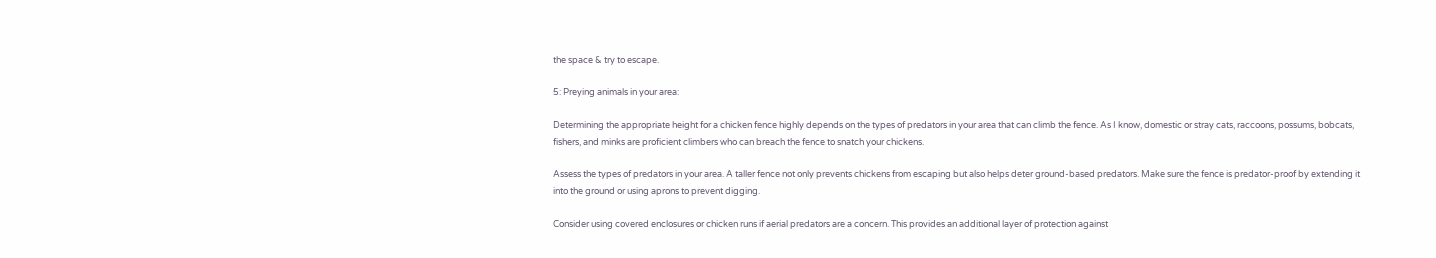the space & try to escape.

5: Preying animals in your area:

Determining the appropriate height for a chicken fence highly depends on the types of predators in your area that can climb the fence. As I know, domestic or stray cats, raccoons, possums, bobcats, fishers, and minks are proficient climbers who can breach the fence to snatch your chickens.

Assess the types of predators in your area. A taller fence not only prevents chickens from escaping but also helps deter ground-based predators. Make sure the fence is predator-proof by extending it into the ground or using aprons to prevent digging.

Consider using covered enclosures or chicken runs if aerial predators are a concern. This provides an additional layer of protection against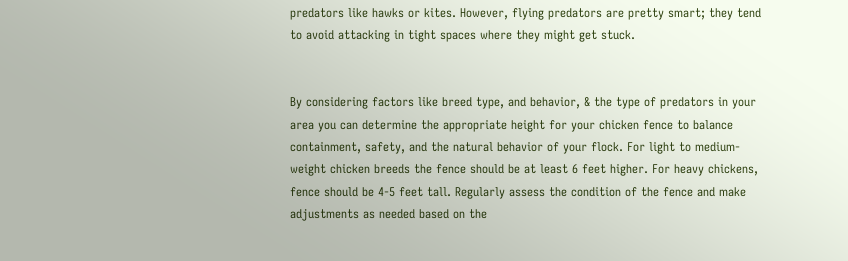predators like hawks or kites. However, flying predators are pretty smart; they tend to avoid attacking in tight spaces where they might get stuck.


By considering factors like breed type, and behavior, & the type of predators in your area you can determine the appropriate height for your chicken fence to balance containment, safety, and the natural behavior of your flock. For light to medium-weight chicken breeds the fence should be at least 6 feet higher. For heavy chickens, fence should be 4-5 feet tall. Regularly assess the condition of the fence and make adjustments as needed based on the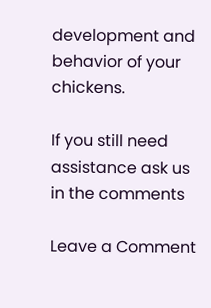development and behavior of your chickens.

If you still need assistance ask us in the comments

Leave a Comment